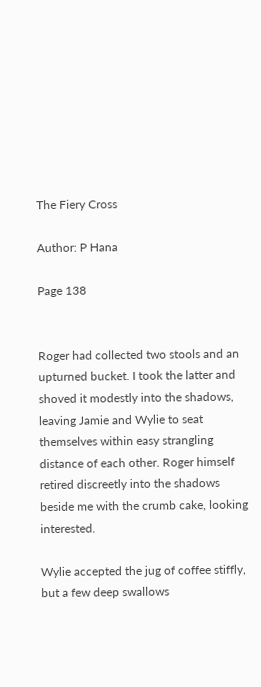The Fiery Cross

Author: P Hana

Page 138


Roger had collected two stools and an upturned bucket. I took the latter and shoved it modestly into the shadows, leaving Jamie and Wylie to seat themselves within easy strangling distance of each other. Roger himself retired discreetly into the shadows beside me with the crumb cake, looking interested.

Wylie accepted the jug of coffee stiffly, but a few deep swallows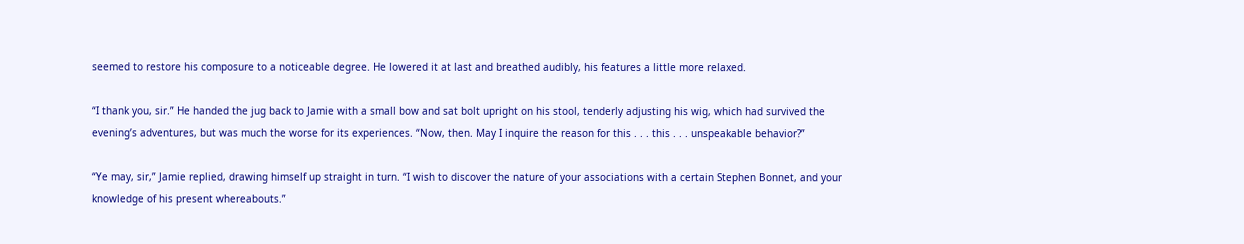seemed to restore his composure to a noticeable degree. He lowered it at last and breathed audibly, his features a little more relaxed.

“I thank you, sir.” He handed the jug back to Jamie with a small bow and sat bolt upright on his stool, tenderly adjusting his wig, which had survived the evening’s adventures, but was much the worse for its experiences. “Now, then. May I inquire the reason for this . . . this . . . unspeakable behavior?”

“Ye may, sir,” Jamie replied, drawing himself up straight in turn. “I wish to discover the nature of your associations with a certain Stephen Bonnet, and your knowledge of his present whereabouts.”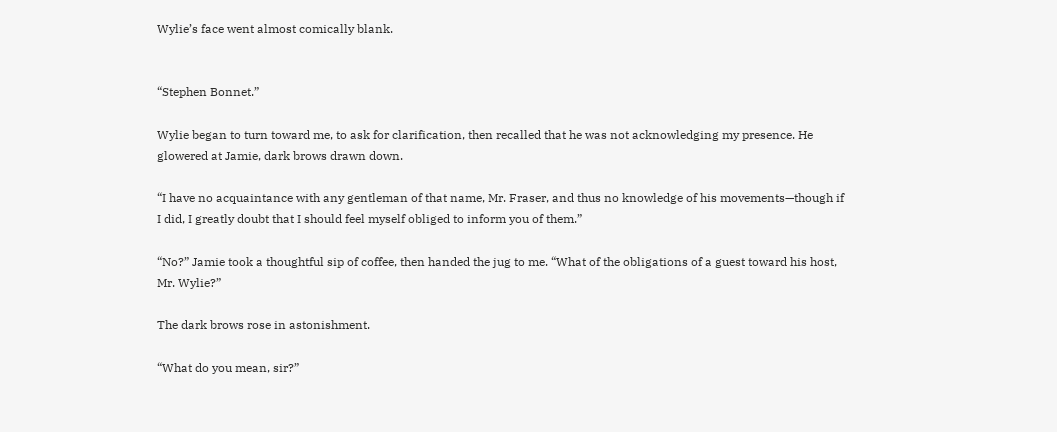Wylie’s face went almost comically blank.


“Stephen Bonnet.”

Wylie began to turn toward me, to ask for clarification, then recalled that he was not acknowledging my presence. He glowered at Jamie, dark brows drawn down.

“I have no acquaintance with any gentleman of that name, Mr. Fraser, and thus no knowledge of his movements—though if I did, I greatly doubt that I should feel myself obliged to inform you of them.”

“No?” Jamie took a thoughtful sip of coffee, then handed the jug to me. “What of the obligations of a guest toward his host, Mr. Wylie?”

The dark brows rose in astonishment.

“What do you mean, sir?”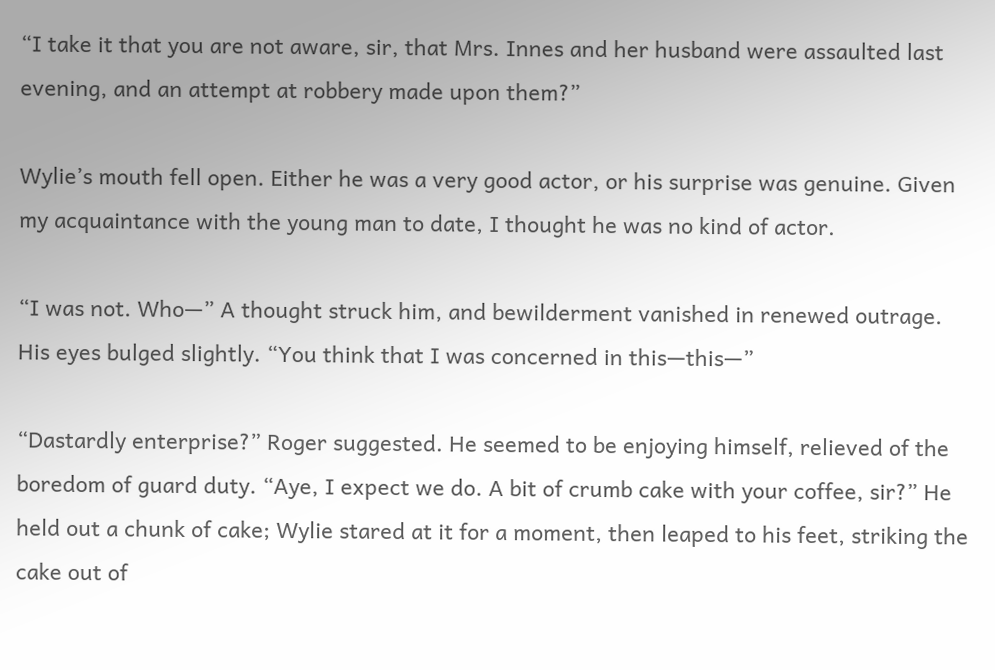“I take it that you are not aware, sir, that Mrs. Innes and her husband were assaulted last evening, and an attempt at robbery made upon them?”

Wylie’s mouth fell open. Either he was a very good actor, or his surprise was genuine. Given my acquaintance with the young man to date, I thought he was no kind of actor.

“I was not. Who—” A thought struck him, and bewilderment vanished in renewed outrage. His eyes bulged slightly. “You think that I was concerned in this—this—”

“Dastardly enterprise?” Roger suggested. He seemed to be enjoying himself, relieved of the boredom of guard duty. “Aye, I expect we do. A bit of crumb cake with your coffee, sir?” He held out a chunk of cake; Wylie stared at it for a moment, then leaped to his feet, striking the cake out of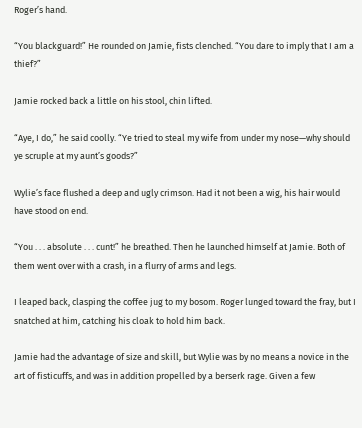Roger’s hand.

“You blackguard!” He rounded on Jamie, fists clenched. “You dare to imply that I am a thief?”

Jamie rocked back a little on his stool, chin lifted.

“Aye, I do,” he said coolly. “Ye tried to steal my wife from under my nose—why should ye scruple at my aunt’s goods?”

Wylie’s face flushed a deep and ugly crimson. Had it not been a wig, his hair would have stood on end.

“You . . . absolute . . . cunt!” he breathed. Then he launched himself at Jamie. Both of them went over with a crash, in a flurry of arms and legs.

I leaped back, clasping the coffee jug to my bosom. Roger lunged toward the fray, but I snatched at him, catching his cloak to hold him back.

Jamie had the advantage of size and skill, but Wylie was by no means a novice in the art of fisticuffs, and was in addition propelled by a berserk rage. Given a few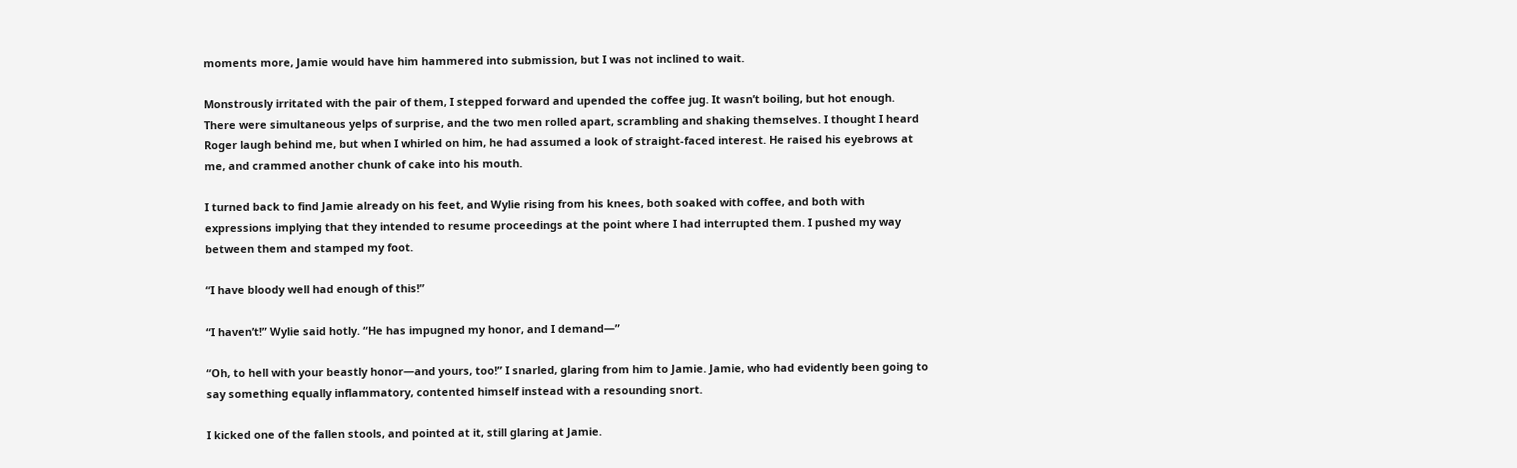moments more, Jamie would have him hammered into submission, but I was not inclined to wait.

Monstrously irritated with the pair of them, I stepped forward and upended the coffee jug. It wasn’t boiling, but hot enough. There were simultaneous yelps of surprise, and the two men rolled apart, scrambling and shaking themselves. I thought I heard Roger laugh behind me, but when I whirled on him, he had assumed a look of straight-faced interest. He raised his eyebrows at me, and crammed another chunk of cake into his mouth.

I turned back to find Jamie already on his feet, and Wylie rising from his knees, both soaked with coffee, and both with expressions implying that they intended to resume proceedings at the point where I had interrupted them. I pushed my way between them and stamped my foot.

“I have bloody well had enough of this!”

“I haven’t!” Wylie said hotly. “He has impugned my honor, and I demand—”

“Oh, to hell with your beastly honor—and yours, too!” I snarled, glaring from him to Jamie. Jamie, who had evidently been going to say something equally inflammatory, contented himself instead with a resounding snort.

I kicked one of the fallen stools, and pointed at it, still glaring at Jamie.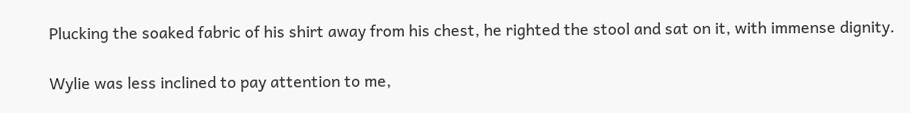Plucking the soaked fabric of his shirt away from his chest, he righted the stool and sat on it, with immense dignity.

Wylie was less inclined to pay attention to me,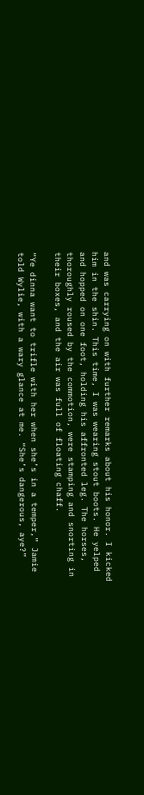and was carrying on with further remarks about his honor. I kicked him in the shin. This time, I was wearing stout boots. He yelped and hopped on one foot, holding his affronted leg. The horses, thoroughly roused by the commotion, were stamping and snorting in their boxes, and the air was full of floating chaff.

“Ye dinna want to trifle with her when she’s in a temper,” Jamie told Wylie, with a wary glance at me. “She’s dangerous, aye?”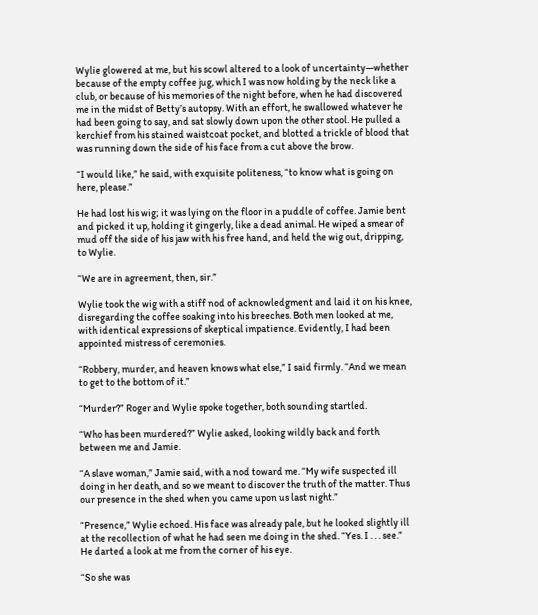Wylie glowered at me, but his scowl altered to a look of uncertainty—whether because of the empty coffee jug, which I was now holding by the neck like a club, or because of his memories of the night before, when he had discovered me in the midst of Betty’s autopsy. With an effort, he swallowed whatever he had been going to say, and sat slowly down upon the other stool. He pulled a kerchief from his stained waistcoat pocket, and blotted a trickle of blood that was running down the side of his face from a cut above the brow.

“I would like,” he said, with exquisite politeness, “to know what is going on here, please.”

He had lost his wig; it was lying on the floor in a puddle of coffee. Jamie bent and picked it up, holding it gingerly, like a dead animal. He wiped a smear of mud off the side of his jaw with his free hand, and held the wig out, dripping, to Wylie.

“We are in agreement, then, sir.”

Wylie took the wig with a stiff nod of acknowledgment and laid it on his knee, disregarding the coffee soaking into his breeches. Both men looked at me, with identical expressions of skeptical impatience. Evidently, I had been appointed mistress of ceremonies.

“Robbery, murder, and heaven knows what else,” I said firmly. “And we mean to get to the bottom of it.”

“Murder?” Roger and Wylie spoke together, both sounding startled.

“Who has been murdered?” Wylie asked, looking wildly back and forth between me and Jamie.

“A slave woman,” Jamie said, with a nod toward me. “My wife suspected ill doing in her death, and so we meant to discover the truth of the matter. Thus our presence in the shed when you came upon us last night.”

“Presence,” Wylie echoed. His face was already pale, but he looked slightly ill at the recollection of what he had seen me doing in the shed. “Yes. I . . . see.” He darted a look at me from the corner of his eye.

“So she was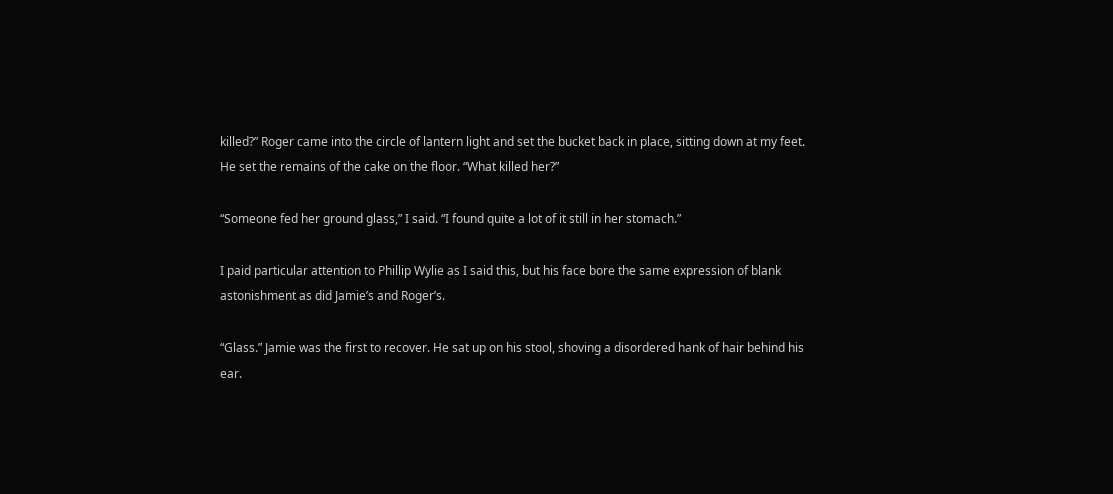killed?” Roger came into the circle of lantern light and set the bucket back in place, sitting down at my feet. He set the remains of the cake on the floor. “What killed her?”

“Someone fed her ground glass,” I said. “I found quite a lot of it still in her stomach.”

I paid particular attention to Phillip Wylie as I said this, but his face bore the same expression of blank astonishment as did Jamie’s and Roger’s.

“Glass.” Jamie was the first to recover. He sat up on his stool, shoving a disordered hank of hair behind his ear.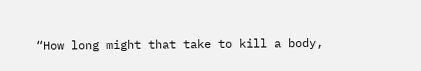“How long might that take to kill a body,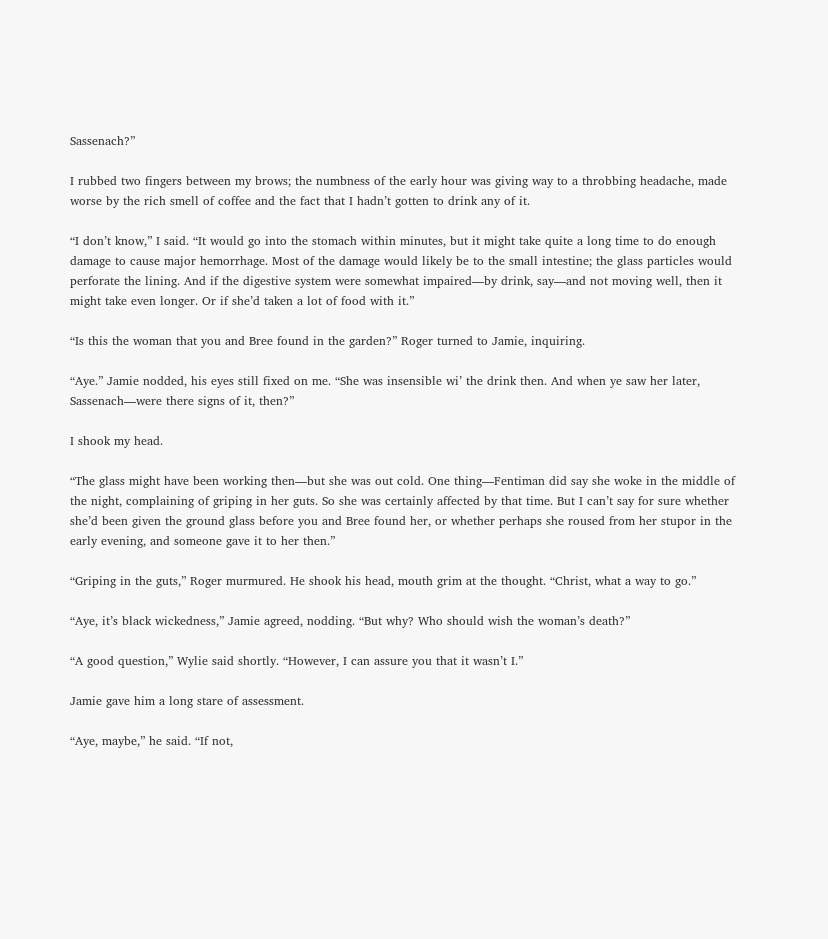Sassenach?”

I rubbed two fingers between my brows; the numbness of the early hour was giving way to a throbbing headache, made worse by the rich smell of coffee and the fact that I hadn’t gotten to drink any of it.

“I don’t know,” I said. “It would go into the stomach within minutes, but it might take quite a long time to do enough damage to cause major hemorrhage. Most of the damage would likely be to the small intestine; the glass particles would perforate the lining. And if the digestive system were somewhat impaired—by drink, say—and not moving well, then it might take even longer. Or if she’d taken a lot of food with it.”

“Is this the woman that you and Bree found in the garden?” Roger turned to Jamie, inquiring.

“Aye.” Jamie nodded, his eyes still fixed on me. “She was insensible wi’ the drink then. And when ye saw her later, Sassenach—were there signs of it, then?”

I shook my head.

“The glass might have been working then—but she was out cold. One thing—Fentiman did say she woke in the middle of the night, complaining of griping in her guts. So she was certainly affected by that time. But I can’t say for sure whether she’d been given the ground glass before you and Bree found her, or whether perhaps she roused from her stupor in the early evening, and someone gave it to her then.”

“Griping in the guts,” Roger murmured. He shook his head, mouth grim at the thought. “Christ, what a way to go.”

“Aye, it’s black wickedness,” Jamie agreed, nodding. “But why? Who should wish the woman’s death?”

“A good question,” Wylie said shortly. “However, I can assure you that it wasn’t I.”

Jamie gave him a long stare of assessment.

“Aye, maybe,” he said. “If not,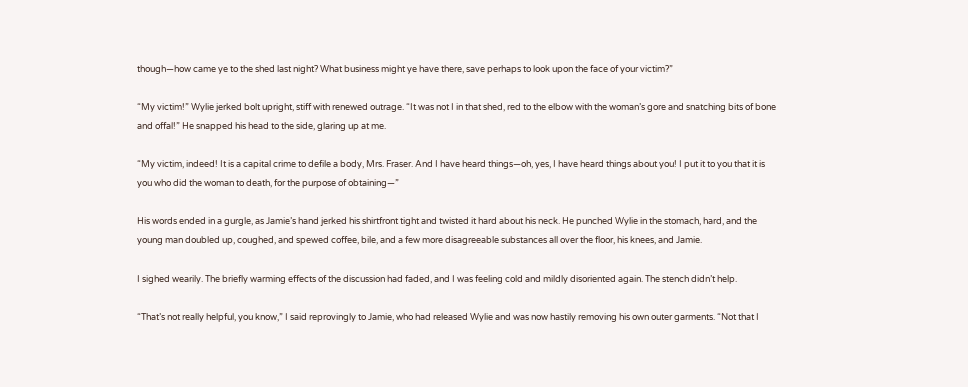though—how came ye to the shed last night? What business might ye have there, save perhaps to look upon the face of your victim?”

“My victim!” Wylie jerked bolt upright, stiff with renewed outrage. “It was not I in that shed, red to the elbow with the woman’s gore and snatching bits of bone and offal!” He snapped his head to the side, glaring up at me.

“My victim, indeed! It is a capital crime to defile a body, Mrs. Fraser. And I have heard things—oh, yes, I have heard things about you! I put it to you that it is you who did the woman to death, for the purpose of obtaining—”

His words ended in a gurgle, as Jamie’s hand jerked his shirtfront tight and twisted it hard about his neck. He punched Wylie in the stomach, hard, and the young man doubled up, coughed, and spewed coffee, bile, and a few more disagreeable substances all over the floor, his knees, and Jamie.

I sighed wearily. The briefly warming effects of the discussion had faded, and I was feeling cold and mildly disoriented again. The stench didn’t help.

“That’s not really helpful, you know,” I said reprovingly to Jamie, who had released Wylie and was now hastily removing his own outer garments. “Not that I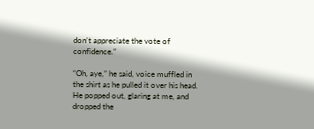don’t appreciate the vote of confidence.”

“Oh, aye,” he said, voice muffled in the shirt as he pulled it over his head. He popped out, glaring at me, and dropped the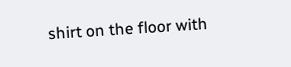shirt on the floor with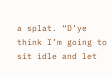a splat. “D’ye think I’m going to sit idle and let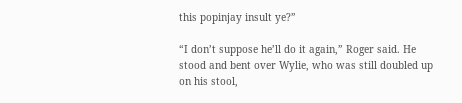this popinjay insult ye?”

“I don’t suppose he’ll do it again,” Roger said. He stood and bent over Wylie, who was still doubled up on his stool,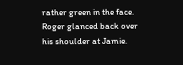rather green in the face. Roger glanced back over his shoulder at Jamie.